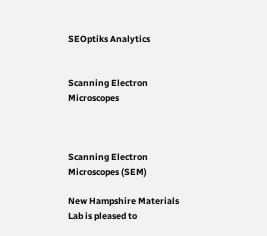SEOptiks Analytics


Scanning Electron Microscopes



Scanning Electron Microscopes (SEM)

New Hampshire Materials Lab is pleased to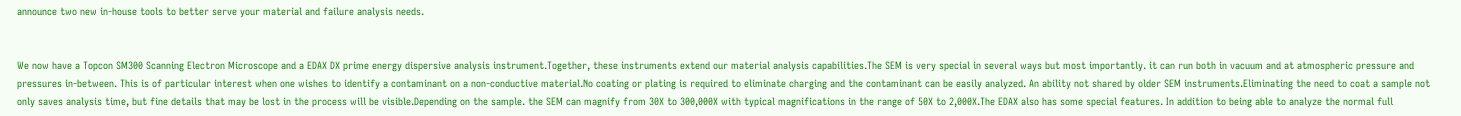announce two new in-house tools to better serve your material and failure analysis needs.


We now have a Topcon SM300 Scanning Electron Microscope and a EDAX DX prime energy dispersive analysis instrument.Together, these instruments extend our material analysis capabilities.The SEM is very special in several ways but most importantly. it can run both in vacuum and at atmospheric pressure and pressures in-between. This is of particular interest when one wishes to identify a contaminant on a non-conductive material.No coating or plating is required to eliminate charging and the contaminant can be easily analyzed. An ability not shared by older SEM instruments.Eliminating the need to coat a sample not only saves analysis time, but fine details that may be lost in the process will be visible.Depending on the sample. the SEM can magnify from 30X to 300,000X with typical magnifications in the range of 50X to 2,000X.The EDAX also has some special features. In addition to being able to analyze the normal full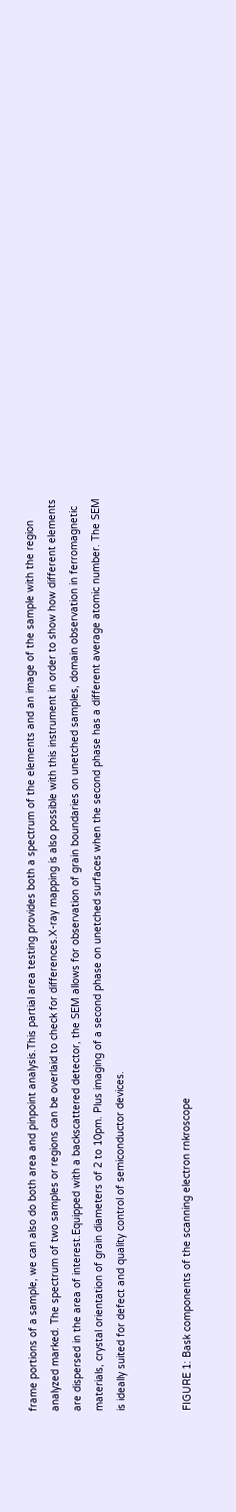frame portions of a sample, we can also do both area and pinpoint analysis.This partial area testing provides both a spectrum of the elements and an image of the sample with the region analyzed marked. The spectrum of two samples or regions can be overlaid to check for differences.X-ray mapping is also possible with this instrument in order to show how different elements are dispersed in the area of interest.Equipped with a backscattered detector, the SEM allows for observation of grain boundaries on unetched samples, domain observation in ferromagnetic materials, crystal orientation of grain diameters of 2 to 10pm. Plus imaging of a second phase on unetched surfaces when the second phase has a different average atomic number. The SEM is ideally suited for defect and quality control of semiconductor devices.


FIGURE 1: Bask components of the scanning electron rnkroscope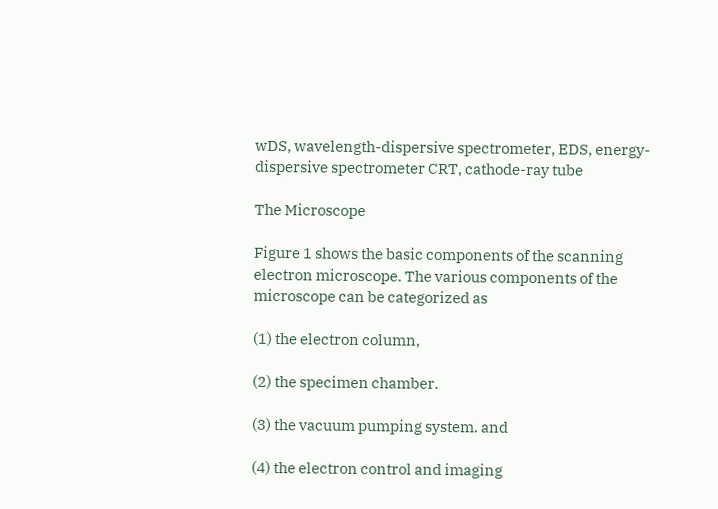wDS, wavelength-dispersive spectrometer, EDS, energy-dispersive spectrometer CRT, cathode-ray tube

The Microscope

Figure 1 shows the basic components of the scanning electron microscope. The various components of the microscope can be categorized as

(1) the electron column,

(2) the specimen chamber.

(3) the vacuum pumping system. and

(4) the electron control and imaging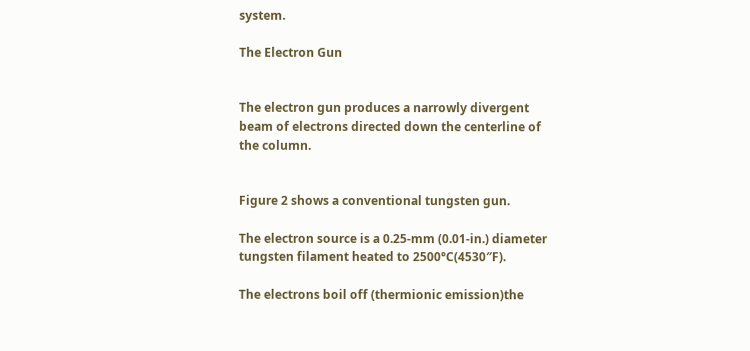system.

The Electron Gun


The electron gun produces a narrowly divergent beam of electrons directed down the centerline of the column.


Figure 2 shows a conventional tungsten gun.

The electron source is a 0.25-mm (0.01-in.) diameter tungsten filament heated to 2500°C(4530″F).

The electrons boil off (thermionic emission)the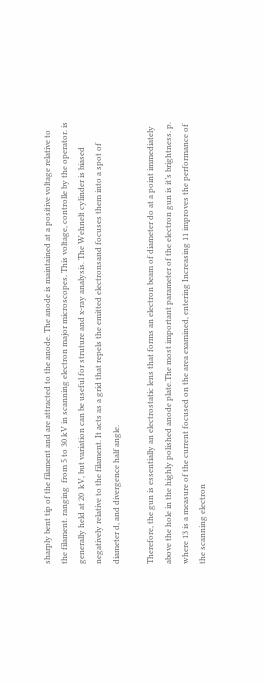sharply bent tip of the filament and are attracted to the anode. The anode is maintained at a positive voltage relative to the filament. ranging  from 5 to 30 kV in scanning electron major microscopes. This voltage, controlle by the operator. is generally held at 20  kV, but variation can be useful for struture and x-ray analysis. The Wehnelt cylinder is biased negatively relative to the filament. It acts as a grid that repels the emitted electronsand focuses them into a spot of diameter d, and divergence half angle.

Therefore, the gun is essentially an electrostatic lens that forms an electron beam of diameter do at a point immediately above the hole in the highly polished anode plate.The most important parameter of the electron gun is it’s brightness. p. where 13 is a measure of the current focused on the area examined, entering Increasing 11 improves the performance of the scanning electron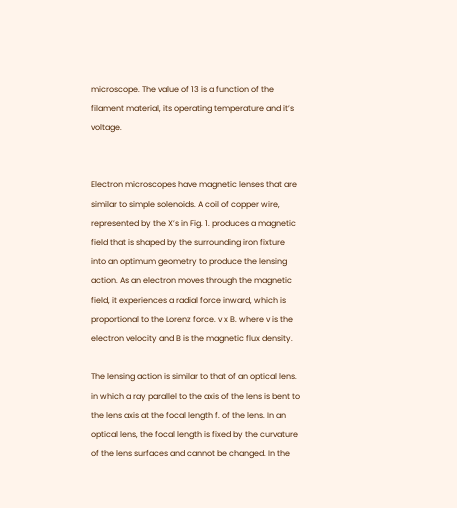microscope. The value of 13 is a function of the filament material, its operating temperature and it’s voltage.


Electron microscopes have magnetic lenses that are similar to simple solenoids. A coil of copper wire, represented by the X’s in Fig. 1. produces a magnetic field that is shaped by the surrounding iron fixture into an optimum geometry to produce the lensing action. As an electron moves through the magnetic field, it experiences a radial force inward, which is proportional to the Lorenz force. v x B. where v is the electron velocity and B is the magnetic flux density.

The lensing action is similar to that of an optical lens. in which a ray parallel to the axis of the lens is bent to the lens axis at the focal length f. of the lens. In an optical lens, the focal length is fixed by the curvature of the lens surfaces and cannot be changed. In the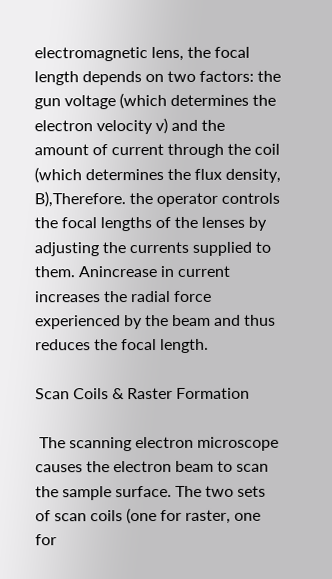electromagnetic lens, the focal length depends on two factors: the gun voltage (which determines the electron velocity v) and the amount of current through the coil (which determines the flux density, B),Therefore. the operator controls the focal lengths of the lenses by adjusting the currents supplied to them. Anincrease in current increases the radial force experienced by the beam and thus reduces the focal length.

Scan Coils & Raster Formation

 The scanning electron microscope causes the electron beam to scan the sample surface. The two sets of scan coils (one for raster, one for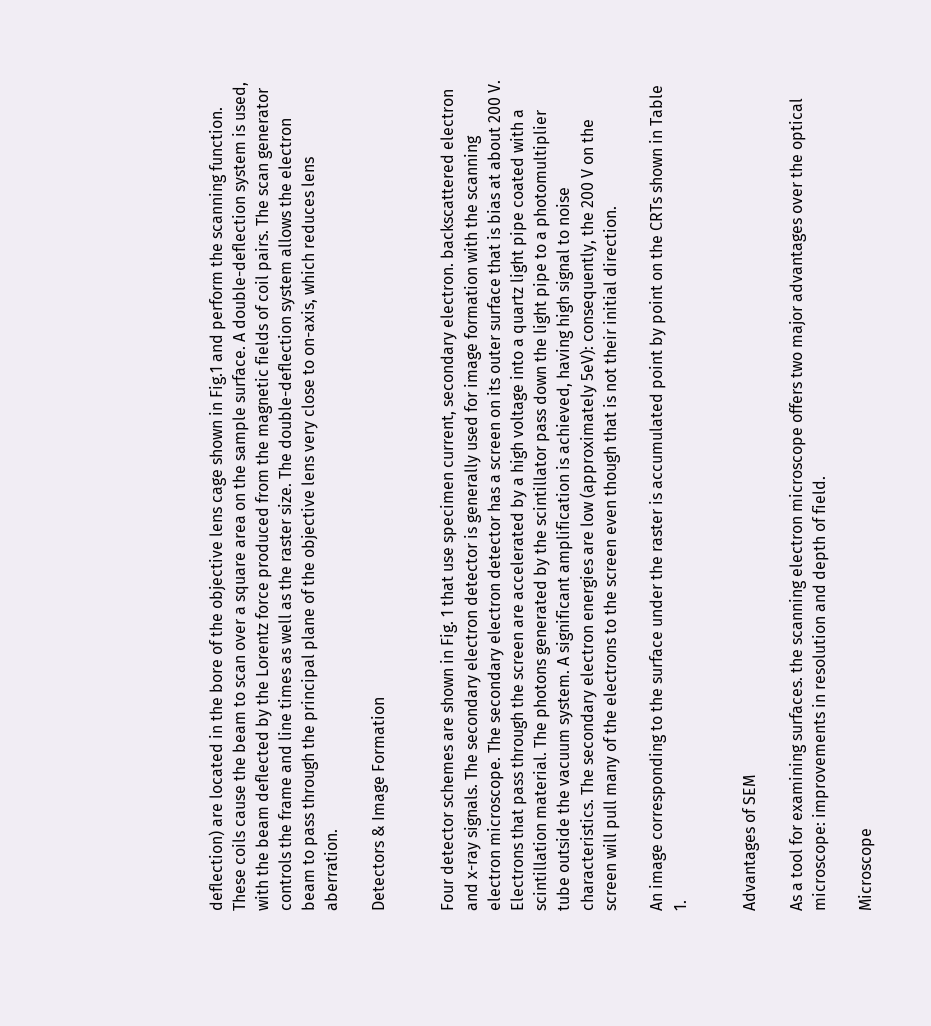deflection) are located in the bore of the objective lens cage shown in Fig.1 and perform the scanning function. These coils cause the beam to scan over a square area on the sample surface. A double-deflection system is used, with the beam deflected by the Lorentz force produced from the magnetic fields of coil pairs. The scan generator controls the frame and line times as well as the raster size. The double-deflection system allows the electron beam to pass through the principal plane of the objective lens very close to on-axis, which reduces lens aberration.

Detectors & Image Formation


Four detector schemes are shown in Fig. 1 that use specimen current, secondary electron. backscattered electron and x-ray signals. The secondary electron detector is generally used for image formation with the scanning electron microscope. The secondary electron detector has a screen on its outer surface that is bias at about 200 V. Electrons that pass through the screen are accelerated by a high voltage into a quartz light pipe coated with a scintillation material. The photons generated by the scintillator pass down the light pipe to a photomultiplier tube outside the vacuum system. A significant amplification is achieved, having high signal to noise characteristics. The secondary electron energies are low (approximately 5eV): consequently, the 200 V on the screen will pull many of the electrons to the screen even though that is not their initial direction.

An image corresponding to the surface under the raster is accumulated point by point on the CRTs shown in Table 1.


Advantages of SEM

As a tool for examining surfaces. the scanning electron microscope offers two major advantages over the optical microscope: improvements in resolution and depth of field.

Microscope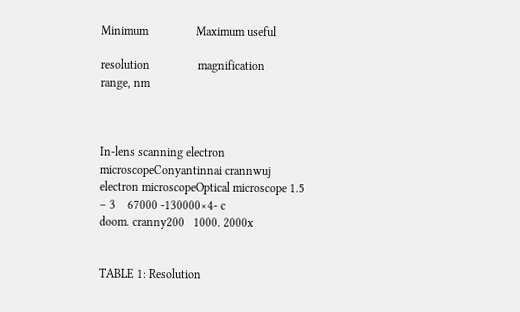Minimum                Maximum useful

resolution                magnification
range, nm



In-lens scanning electron microscopeConyantinnai crannwuj electron microscopeOptical microscope 1.5 – 3    67000 -130000×4- c                         doom. cranny200   1000. 2000x


TABLE 1: Resolution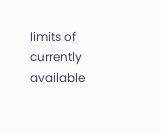limits of currently available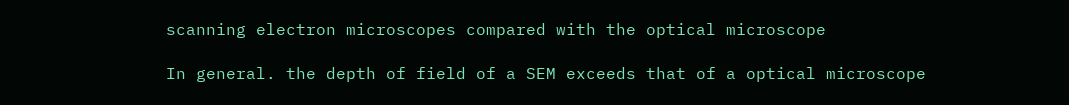scanning electron microscopes compared with the optical microscope

In general. the depth of field of a SEM exceeds that of a optical microscope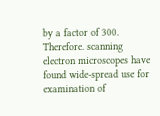by a factor of 300. Therefore. scanning electron microscopes have found wide-spread use for examination of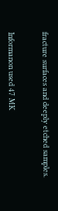fracture surfaces and deeply etched samples.


Informanon used 47 MK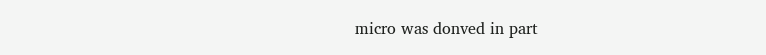micro was donved in part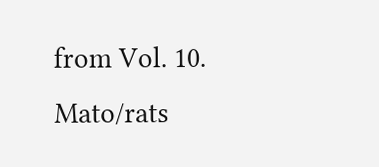from Vol. 10. Mato/rats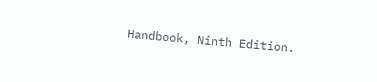Handbook, Ninth Edition.